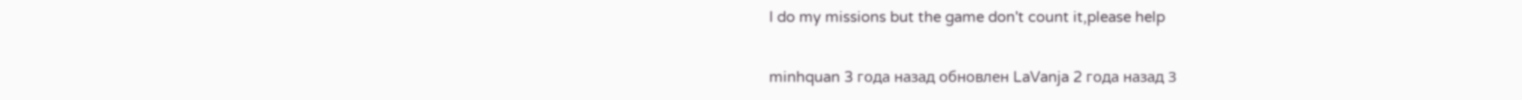I do my missions but the game don't count it,please help

minhquan 3 года назад обновлен LaVanja 2 года назад 3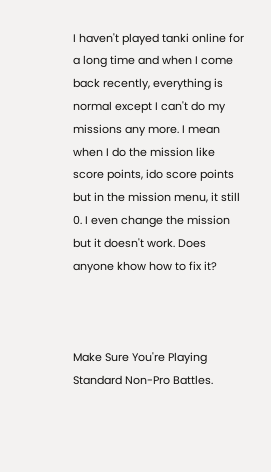I haven't played tanki online for a long time and when I come back recently, everything is normal except I can't do my missions any more. I mean when I do the mission like score points, ido score points but in the mission menu, it still 0. I even change the mission but it doesn't work. Does anyone khow how to fix it?



Make Sure You're Playing Standard Non-Pro Battles.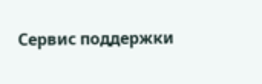Сервис поддержки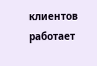клиентов работает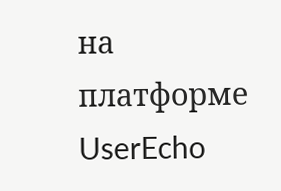на платформе UserEcho